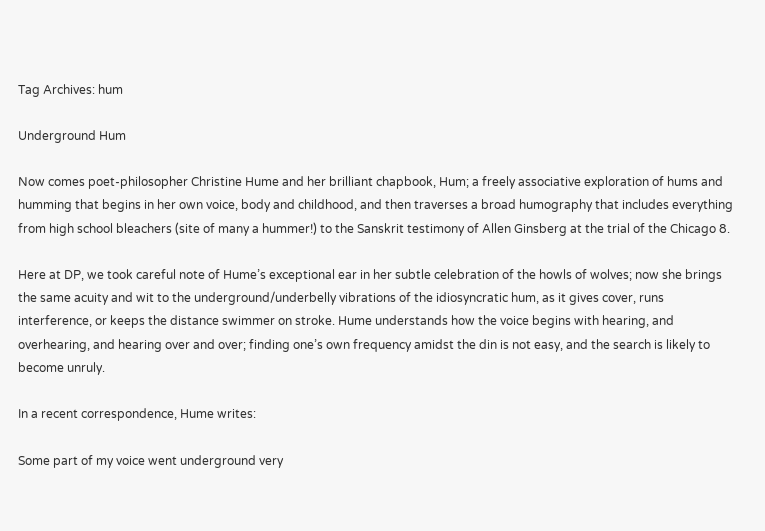Tag Archives: hum

Underground Hum

Now comes poet-philosopher Christine Hume and her brilliant chapbook, Hum; a freely associative exploration of hums and humming that begins in her own voice, body and childhood, and then traverses a broad humography that includes everything from high school bleachers (site of many a hummer!) to the Sanskrit testimony of Allen Ginsberg at the trial of the Chicago 8.

Here at DP, we took careful note of Hume’s exceptional ear in her subtle celebration of the howls of wolves; now she brings the same acuity and wit to the underground/underbelly vibrations of the idiosyncratic hum, as it gives cover, runs interference, or keeps the distance swimmer on stroke. Hume understands how the voice begins with hearing, and overhearing, and hearing over and over; finding one’s own frequency amidst the din is not easy, and the search is likely to become unruly.

In a recent correspondence, Hume writes:

Some part of my voice went underground very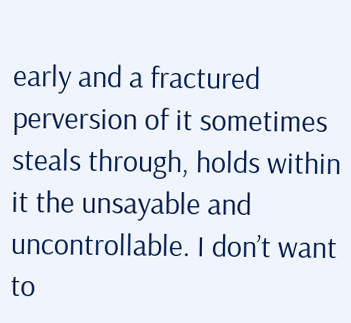early and a fractured perversion of it sometimes steals through, holds within it the unsayable and uncontrollable. I don’t want to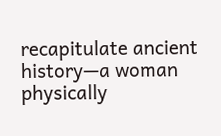recapitulate ancient history—a woman physically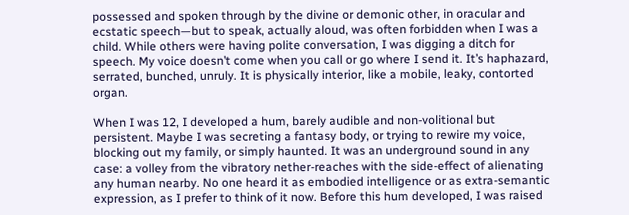possessed and spoken through by the divine or demonic other, in oracular and ecstatic speech—but to speak, actually aloud, was often forbidden when I was a child. While others were having polite conversation, I was digging a ditch for speech. My voice doesn’t come when you call or go where I send it. It’s haphazard, serrated, bunched, unruly. It is physically interior, like a mobile, leaky, contorted organ.

When I was 12, I developed a hum, barely audible and non-volitional but persistent. Maybe I was secreting a fantasy body, or trying to rewire my voice, blocking out my family, or simply haunted. It was an underground sound in any case: a volley from the vibratory nether-reaches with the side-effect of alienating any human nearby. No one heard it as embodied intelligence or as extra-semantic expression, as I prefer to think of it now. Before this hum developed, I was raised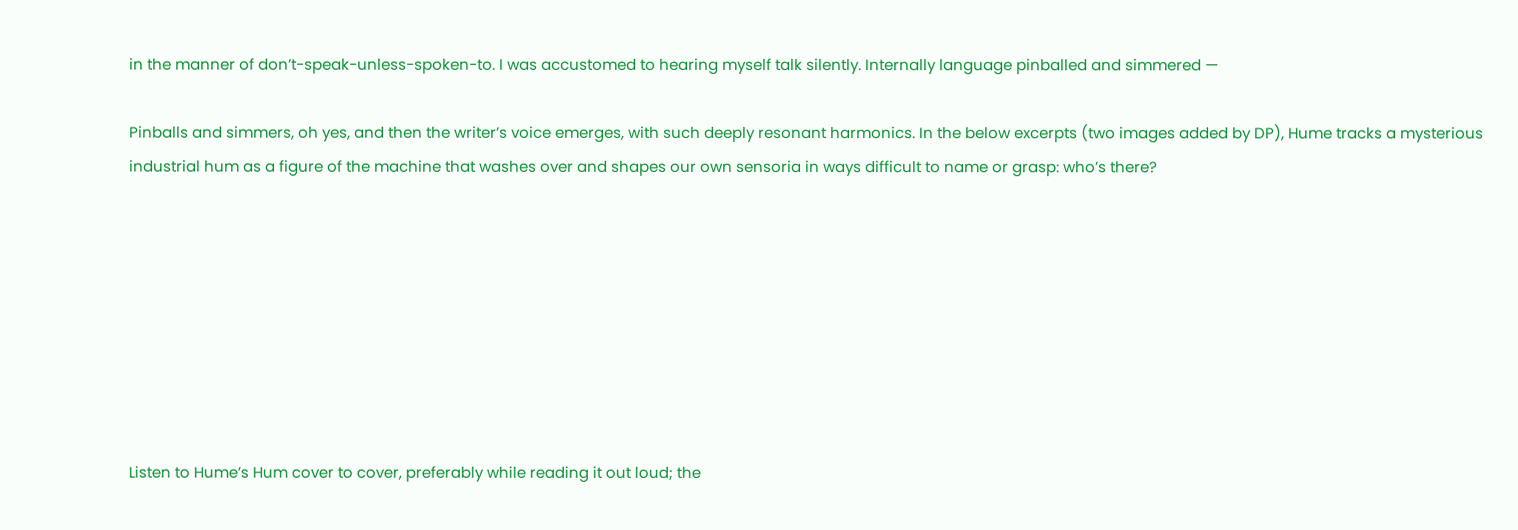in the manner of don’t-speak-unless-spoken-to. I was accustomed to hearing myself talk silently. Internally language pinballed and simmered —

Pinballs and simmers, oh yes, and then the writer’s voice emerges, with such deeply resonant harmonics. In the below excerpts (two images added by DP), Hume tracks a mysterious industrial hum as a figure of the machine that washes over and shapes our own sensoria in ways difficult to name or grasp: who’s there?








Listen to Hume’s Hum cover to cover, preferably while reading it out loud; the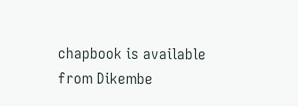chapbook is available from Dikembe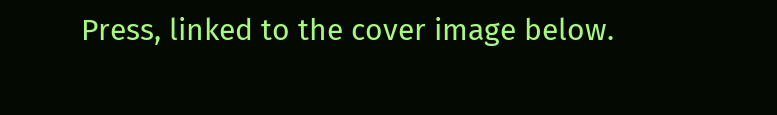Press, linked to the cover image below.